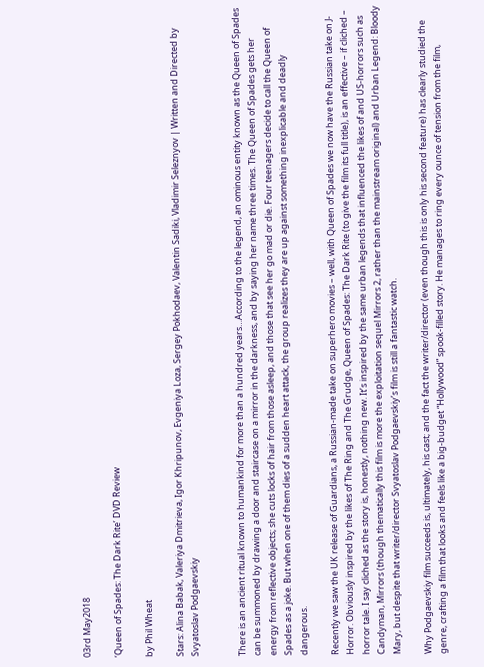03rd May2018

‘Queen of Spades: The Dark Rite’ DVD Review

by Phil Wheat

Stars: Alina Babak, Valeriya Dmitrieva, Igor Khripunov, Evgeniya Loza, Sergey Pokhodaev, Valentin Sadiki, Vladimir Seleznyov | Written and Directed by Svyatoslav Podgaevskiy


There is an ancient ritual known to humankind for more than a hundred years…According to the legend, an ominous entity known as the Queen of Spades can be summoned by drawing a door and staircase on a mirror in the darkness, and by saying her name three times. The Queen of Spades gets her energy from reflective objects; she cuts locks of hair from those asleep, and those that see her go mad or die. Four teenagers decide to call the Queen of Spades as a joke. But when one of them dies of a sudden heart attack, the group realizes they are up against something inexplicable and deadly dangerous.

Recently we saw the UK release of Guardians, a Russian-made take on superhero movies – well, with Queen of Spades we now have the Russian take on J-Horror. Obviously inspired by the likes of The Ring and The Grudge, Queen of Spades: The Dark Rite (to give the film its full title), is an effective – if cliched – horror tale. I say cliched as the story is, honestly, nothing new. It’s inspired by the same urban legends that influenced the likes of and US-horrors such as Candyman, Mirrors (though thematically this film is more the exploitation sequel Mirrors 2, rather than the mainstream original) and Urban Legend: Bloody Mary, but despite that writer/director Svyatoslav Podgaevskiy’s film is still a fantastic watch.

Why Podgaevskiy film succeeds is, ultimately, his cast; and the fact the writer/director (even though this is only his second feature) has clearly studied the genre, crafting a film that looks and feels like a big-budget “Hollywood” spook-filled story. He manages to ring every ounce of tension from the film,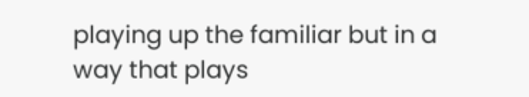playing up the familiar but in a way that plays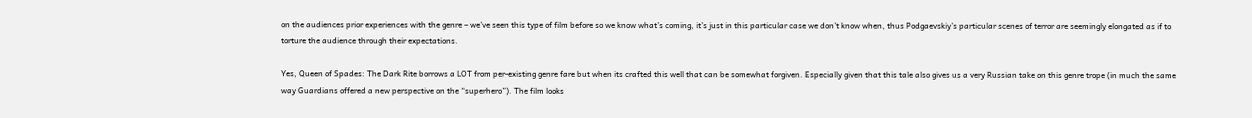on the audiences prior experiences with the genre – we’ve seen this type of film before so we know what’s coming, it’s just in this particular case we don’t know when, thus Podgaevskiy’s particular scenes of terror are seemingly elongated as if to torture the audience through their expectations.

Yes, Queen of Spades: The Dark Rite borrows a LOT from per-existing genre fare but when its crafted this well that can be somewhat forgiven. Especially given that this tale also gives us a very Russian take on this genre trope (in much the same way Guardians offered a new perspective on the “superhero”). The film looks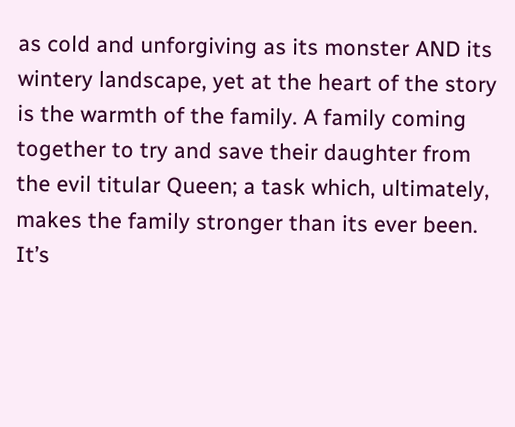as cold and unforgiving as its monster AND its wintery landscape, yet at the heart of the story is the warmth of the family. A family coming together to try and save their daughter from the evil titular Queen; a task which, ultimately, makes the family stronger than its ever been. It’s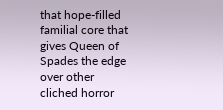that hope-filled familial core that gives Queen of Spades the edge over other cliched horror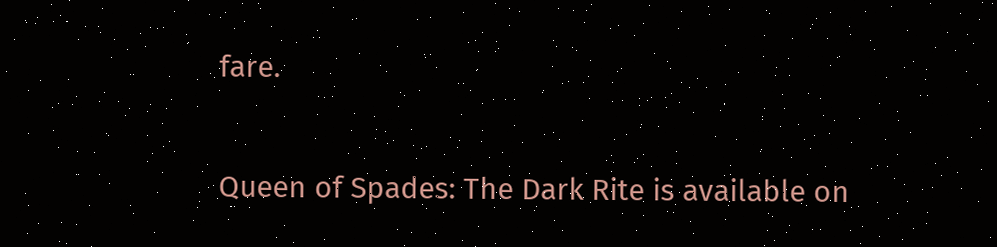fare.

Queen of Spades: The Dark Rite is available on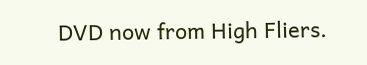DVD now from High Fliers.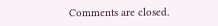Comments are closed.